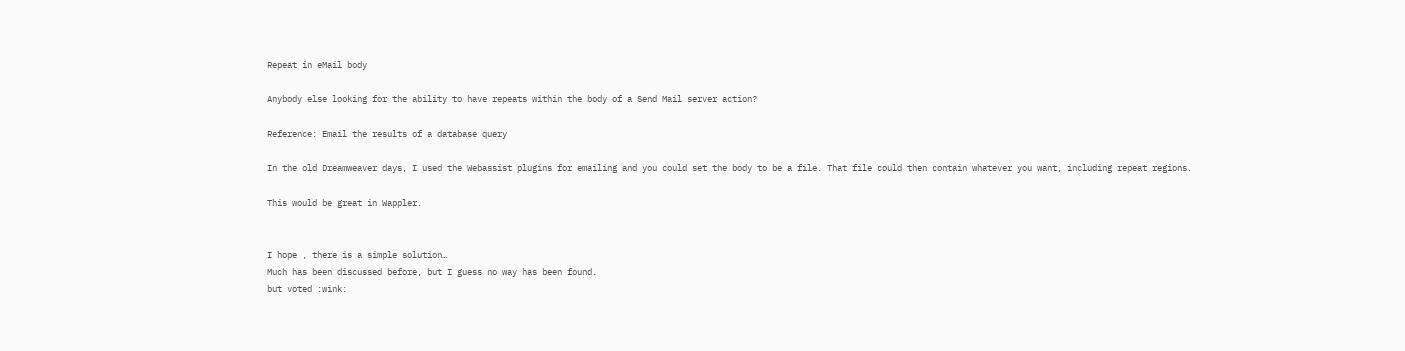Repeat in eMail body

Anybody else looking for the ability to have repeats within the body of a Send Mail server action?

Reference: Email the results of a database query

In the old Dreamweaver days, I used the Webassist plugins for emailing and you could set the body to be a file. That file could then contain whatever you want, including repeat regions.

This would be great in Wappler.


I hope , there is a simple solution…
Much has been discussed before, but I guess no way has been found.
but voted :wink: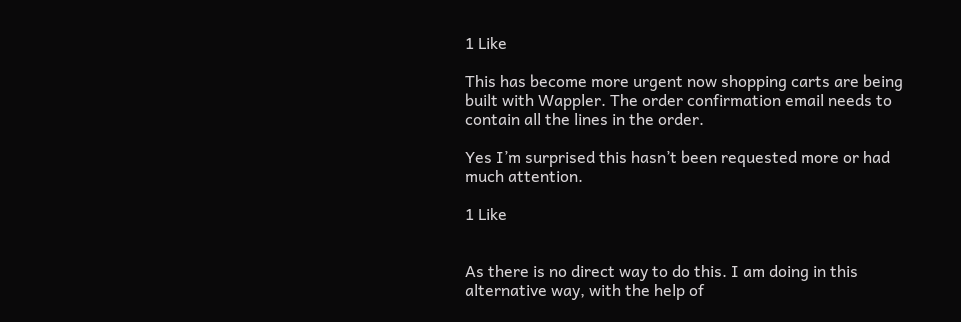1 Like

This has become more urgent now shopping carts are being built with Wappler. The order confirmation email needs to contain all the lines in the order.

Yes I’m surprised this hasn’t been requested more or had much attention.

1 Like


As there is no direct way to do this. I am doing in this alternative way, with the help of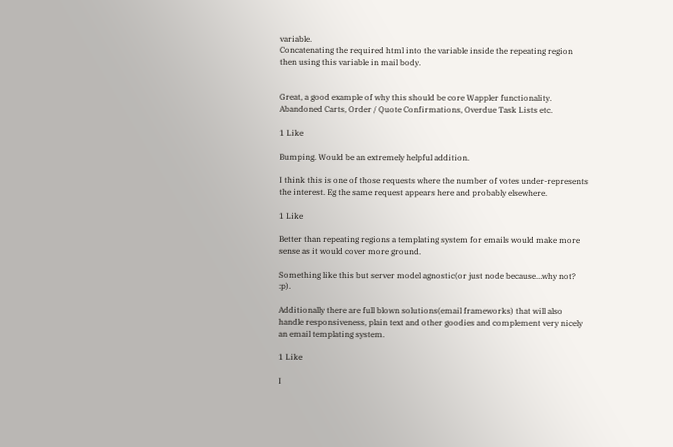variable.
Concatenating the required html into the variable inside the repeating region then using this variable in mail body.


Great, a good example of why this should be core Wappler functionality.
Abandoned Carts, Order / Quote Confirmations, Overdue Task Lists etc.

1 Like

Bumping. Would be an extremely helpful addition.

I think this is one of those requests where the number of votes under-represents the interest. Eg the same request appears here and probably elsewhere.

1 Like

Better than repeating regions a templating system for emails would make more sense as it would cover more ground.

Something like this but server model agnostic(or just node because…why not? :p).

Additionally there are full blown solutions(email frameworks) that will also handle responsiveness, plain text and other goodies and complement very nicely an email templating system.

1 Like

I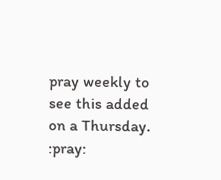pray weekly to see this added on a Thursday. :pray: